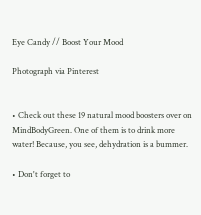Eye Candy // Boost Your Mood

Photograph via Pinterest


• Check out these 19 natural mood boosters over on MindBodyGreen. One of them is to drink more water! Because, you see, dehydration is a bummer.

• Don't forget to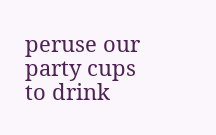peruse our party cups to drink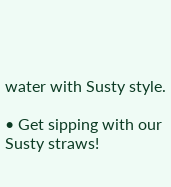water with Susty style.

• Get sipping with our Susty straws!